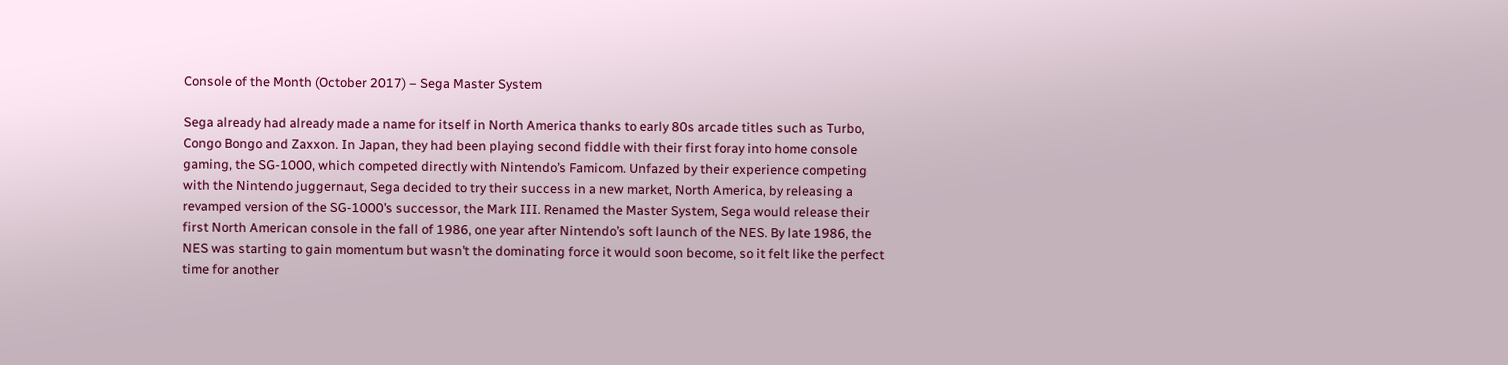Console of the Month (October 2017) – Sega Master System

Sega already had already made a name for itself in North America thanks to early 80s arcade titles such as Turbo, Congo Bongo and Zaxxon. In Japan, they had been playing second fiddle with their first foray into home console gaming, the SG-1000, which competed directly with Nintendo’s Famicom. Unfazed by their experience competing with the Nintendo juggernaut, Sega decided to try their success in a new market, North America, by releasing a revamped version of the SG-1000’s successor, the Mark III. Renamed the Master System, Sega would release their first North American console in the fall of 1986, one year after Nintendo’s soft launch of the NES. By late 1986, the NES was starting to gain momentum but wasn’t the dominating force it would soon become, so it felt like the perfect time for another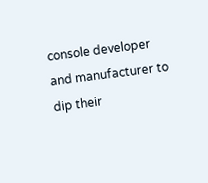console developer and manufacturer to dip their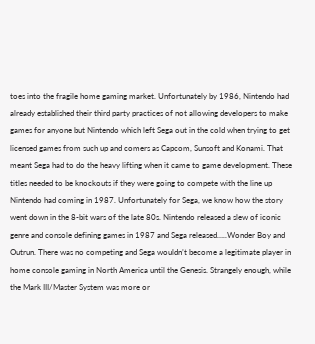toes into the fragile home gaming market. Unfortunately by 1986, Nintendo had already established their third party practices of not allowing developers to make games for anyone but Nintendo which left Sega out in the cold when trying to get licensed games from such up and comers as Capcom, Sunsoft and Konami. That meant Sega had to do the heavy lifting when it came to game development. These titles needed to be knockouts if they were going to compete with the line up Nintendo had coming in 1987. Unfortunately for Sega, we know how the story went down in the 8-bit wars of the late 80s. Nintendo released a slew of iconic genre and console defining games in 1987 and Sega released…..Wonder Boy and Outrun. There was no competing and Sega wouldn’t become a legitimate player in home console gaming in North America until the Genesis. Strangely enough, while the Mark III/Master System was more or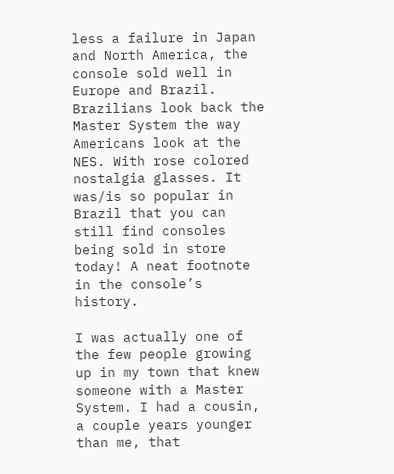less a failure in Japan and North America, the console sold well in Europe and Brazil. Brazilians look back the Master System the way Americans look at the NES. With rose colored nostalgia glasses. It was/is so popular in Brazil that you can still find consoles being sold in store today! A neat footnote in the console’s history.

I was actually one of the few people growing up in my town that knew someone with a Master System. I had a cousin, a couple years younger than me, that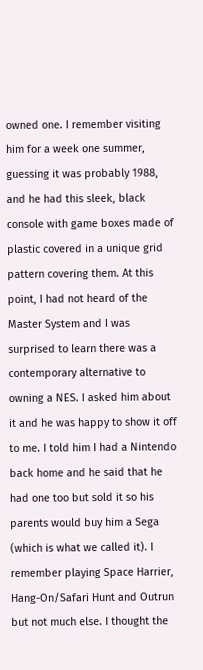owned one. I remember visiting him for a week one summer, guessing it was probably 1988, and he had this sleek, black console with game boxes made of plastic covered in a unique grid pattern covering them. At this point, I had not heard of the Master System and I was surprised to learn there was a contemporary alternative to owning a NES. I asked him about it and he was happy to show it off to me. I told him I had a Nintendo back home and he said that he had one too but sold it so his parents would buy him a Sega (which is what we called it). I remember playing Space Harrier, Hang-On/Safari Hunt and Outrun but not much else. I thought the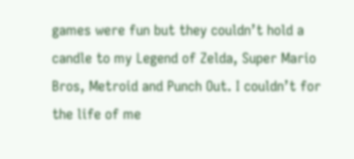games were fun but they couldn’t hold a candle to my Legend of Zelda, Super Mario Bros, Metroid and Punch Out. I couldn’t for the life of me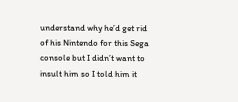understand why he’d get rid of his Nintendo for this Sega console but I didn’t want to insult him so I told him it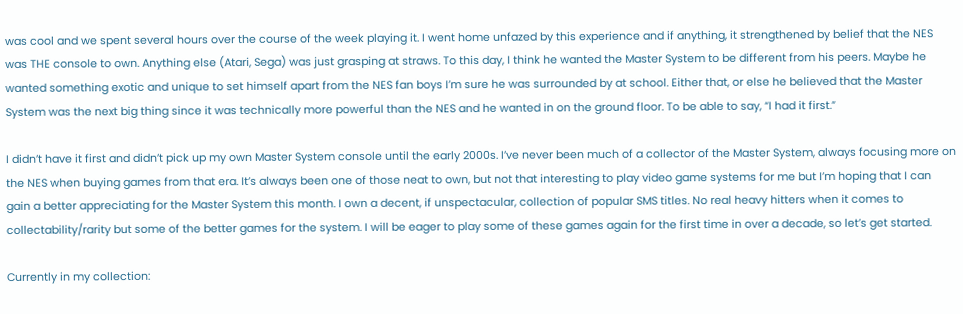was cool and we spent several hours over the course of the week playing it. I went home unfazed by this experience and if anything, it strengthened by belief that the NES was THE console to own. Anything else (Atari, Sega) was just grasping at straws. To this day, I think he wanted the Master System to be different from his peers. Maybe he wanted something exotic and unique to set himself apart from the NES fan boys I’m sure he was surrounded by at school. Either that, or else he believed that the Master System was the next big thing since it was technically more powerful than the NES and he wanted in on the ground floor. To be able to say, “I had it first.”

I didn’t have it first and didn’t pick up my own Master System console until the early 2000s. I’ve never been much of a collector of the Master System, always focusing more on the NES when buying games from that era. It’s always been one of those neat to own, but not that interesting to play video game systems for me but I’m hoping that I can gain a better appreciating for the Master System this month. I own a decent, if unspectacular, collection of popular SMS titles. No real heavy hitters when it comes to collectability/rarity but some of the better games for the system. I will be eager to play some of these games again for the first time in over a decade, so let’s get started.

Currently in my collection: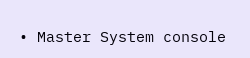• Master System console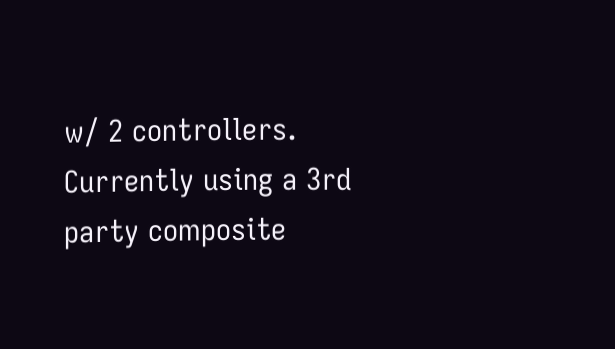w/ 2 controllers. Currently using a 3rd party composite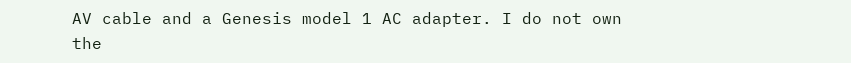AV cable and a Genesis model 1 AC adapter. I do not own the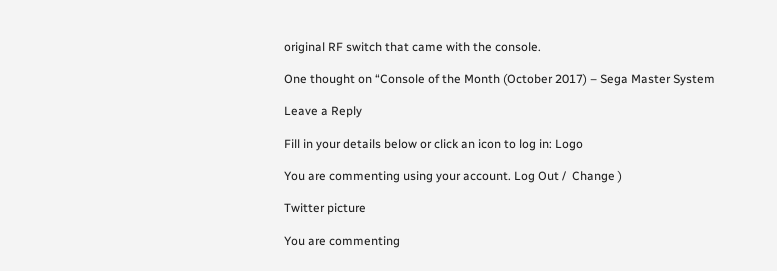original RF switch that came with the console.

One thought on “Console of the Month (October 2017) – Sega Master System

Leave a Reply

Fill in your details below or click an icon to log in: Logo

You are commenting using your account. Log Out /  Change )

Twitter picture

You are commenting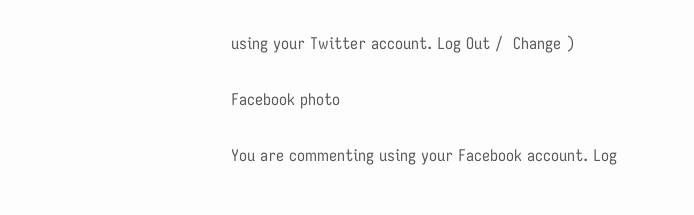using your Twitter account. Log Out /  Change )

Facebook photo

You are commenting using your Facebook account. Log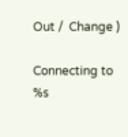Out /  Change )

Connecting to %s